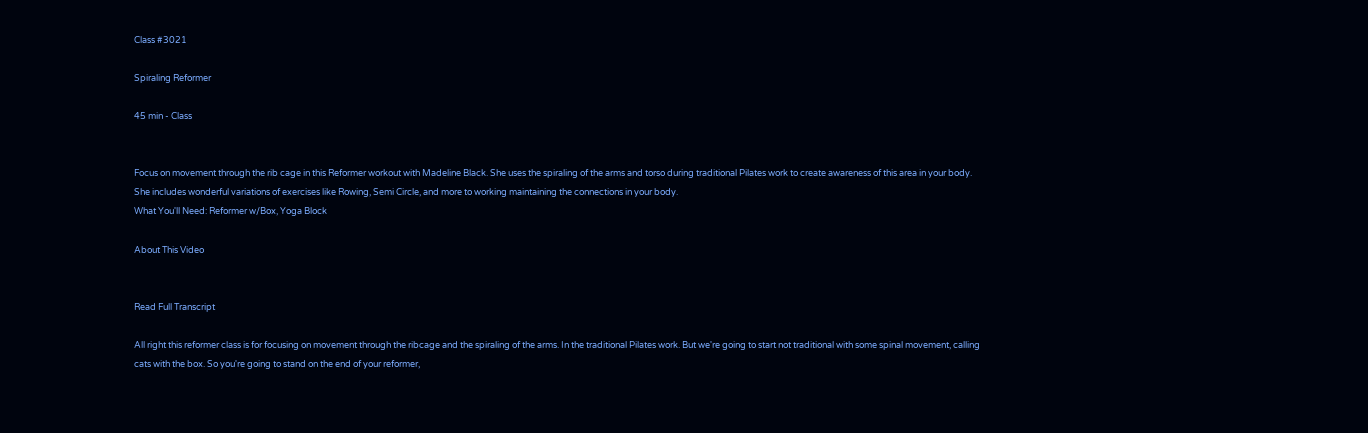Class #3021

Spiraling Reformer

45 min - Class


Focus on movement through the rib cage in this Reformer workout with Madeline Black. She uses the spiraling of the arms and torso during traditional Pilates work to create awareness of this area in your body. She includes wonderful variations of exercises like Rowing, Semi Circle, and more to working maintaining the connections in your body.
What You'll Need: Reformer w/Box, Yoga Block

About This Video


Read Full Transcript

All right this reformer class is for focusing on movement through the ribcage and the spiraling of the arms. In the traditional Pilates work. But we're going to start not traditional with some spinal movement, calling cats with the box. So you're going to stand on the end of your reformer,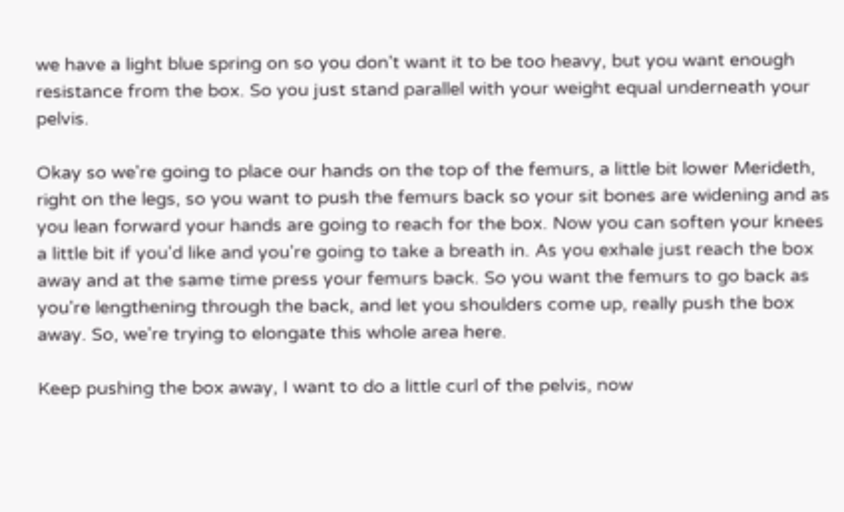we have a light blue spring on so you don't want it to be too heavy, but you want enough resistance from the box. So you just stand parallel with your weight equal underneath your pelvis.

Okay so we're going to place our hands on the top of the femurs, a little bit lower Merideth, right on the legs, so you want to push the femurs back so your sit bones are widening and as you lean forward your hands are going to reach for the box. Now you can soften your knees a little bit if you'd like and you're going to take a breath in. As you exhale just reach the box away and at the same time press your femurs back. So you want the femurs to go back as you're lengthening through the back, and let you shoulders come up, really push the box away. So, we're trying to elongate this whole area here.

Keep pushing the box away, I want to do a little curl of the pelvis, now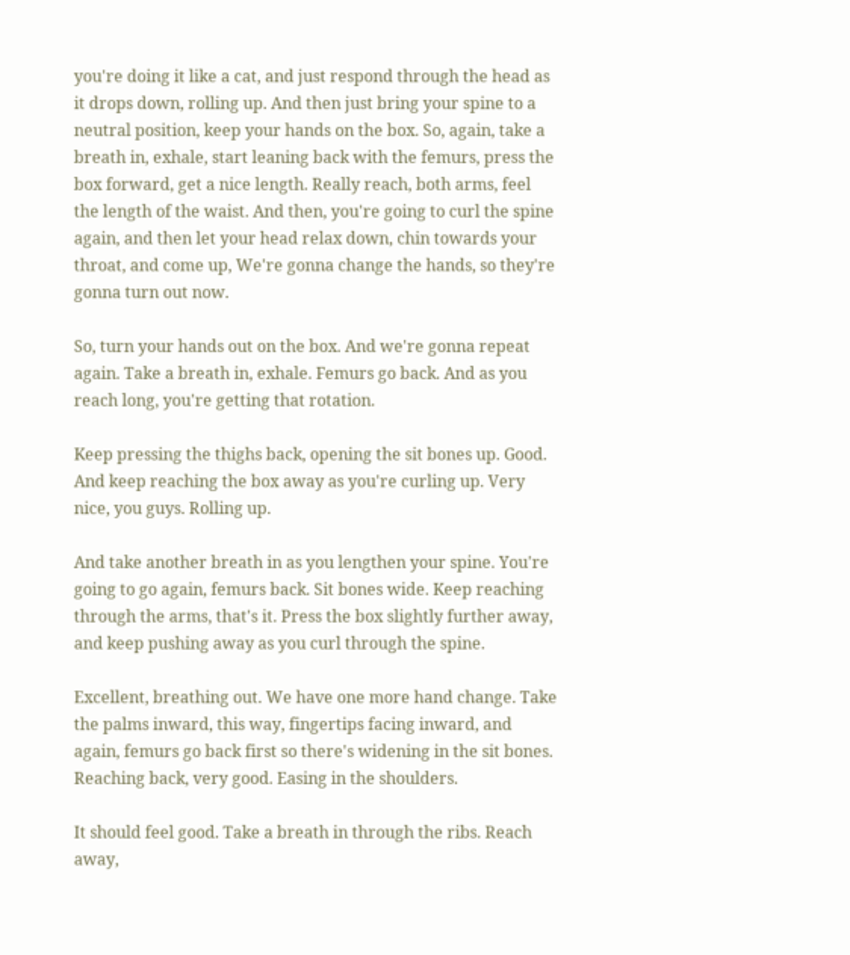you're doing it like a cat, and just respond through the head as it drops down, rolling up. And then just bring your spine to a neutral position, keep your hands on the box. So, again, take a breath in, exhale, start leaning back with the femurs, press the box forward, get a nice length. Really reach, both arms, feel the length of the waist. And then, you're going to curl the spine again, and then let your head relax down, chin towards your throat, and come up, We're gonna change the hands, so they're gonna turn out now.

So, turn your hands out on the box. And we're gonna repeat again. Take a breath in, exhale. Femurs go back. And as you reach long, you're getting that rotation.

Keep pressing the thighs back, opening the sit bones up. Good. And keep reaching the box away as you're curling up. Very nice, you guys. Rolling up.

And take another breath in as you lengthen your spine. You're going to go again, femurs back. Sit bones wide. Keep reaching through the arms, that's it. Press the box slightly further away, and keep pushing away as you curl through the spine.

Excellent, breathing out. We have one more hand change. Take the palms inward, this way, fingertips facing inward, and again, femurs go back first so there's widening in the sit bones. Reaching back, very good. Easing in the shoulders.

It should feel good. Take a breath in through the ribs. Reach away,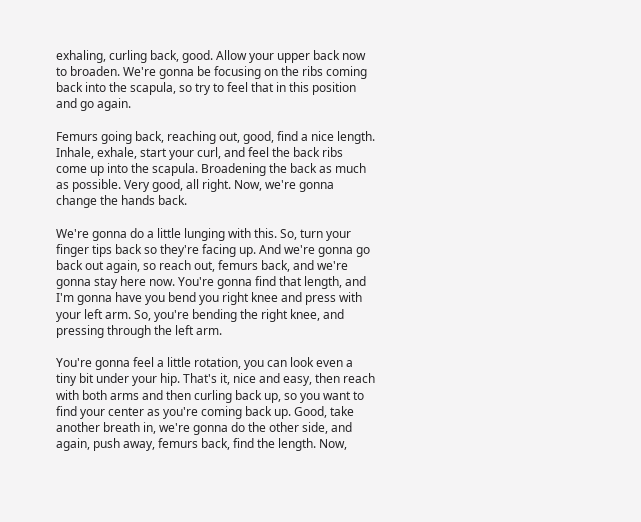exhaling, curling back, good. Allow your upper back now to broaden. We're gonna be focusing on the ribs coming back into the scapula, so try to feel that in this position and go again.

Femurs going back, reaching out, good, find a nice length. Inhale, exhale, start your curl, and feel the back ribs come up into the scapula. Broadening the back as much as possible. Very good, all right. Now, we're gonna change the hands back.

We're gonna do a little lunging with this. So, turn your finger tips back so they're facing up. And we're gonna go back out again, so reach out, femurs back, and we're gonna stay here now. You're gonna find that length, and I'm gonna have you bend you right knee and press with your left arm. So, you're bending the right knee, and pressing through the left arm.

You're gonna feel a little rotation, you can look even a tiny bit under your hip. That's it, nice and easy, then reach with both arms and then curling back up, so you want to find your center as you're coming back up. Good, take another breath in, we're gonna do the other side, and again, push away, femurs back, find the length. Now,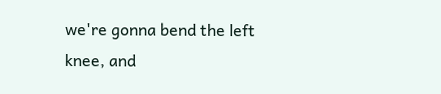we're gonna bend the left knee, and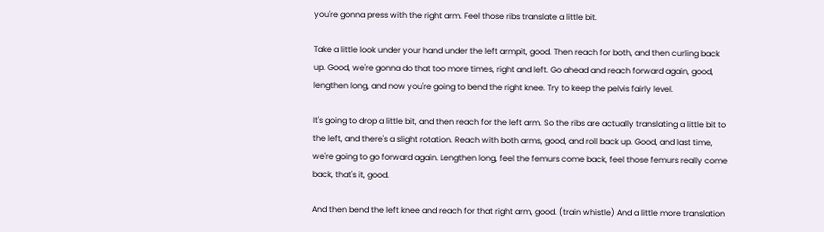you're gonna press with the right arm. Feel those ribs translate a little bit.

Take a little look under your hand under the left armpit, good. Then reach for both, and then curling back up. Good, we're gonna do that too more times, right and left. Go ahead and reach forward again, good, lengthen long, and now you're going to bend the right knee. Try to keep the pelvis fairly level.

It's going to drop a little bit, and then reach for the left arm. So the ribs are actually translating a little bit to the left, and there's a slight rotation. Reach with both arms, good, and roll back up. Good, and last time, we're going to go forward again. Lengthen long, feel the femurs come back, feel those femurs really come back, that's it, good.

And then bend the left knee and reach for that right arm, good. (train whistle) And a little more translation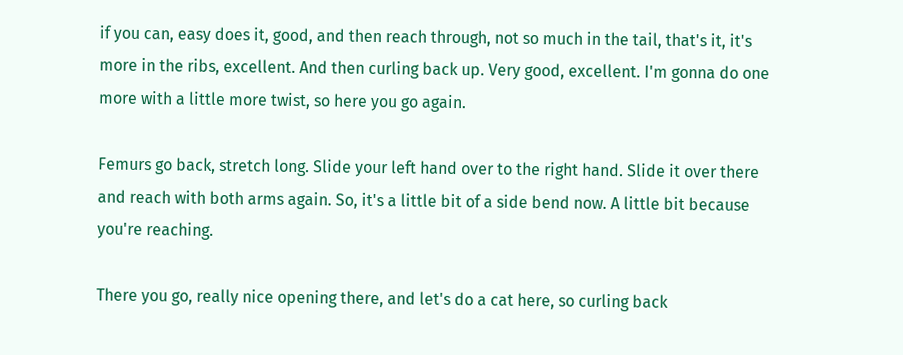if you can, easy does it, good, and then reach through, not so much in the tail, that's it, it's more in the ribs, excellent. And then curling back up. Very good, excellent. I'm gonna do one more with a little more twist, so here you go again.

Femurs go back, stretch long. Slide your left hand over to the right hand. Slide it over there and reach with both arms again. So, it's a little bit of a side bend now. A little bit because you're reaching.

There you go, really nice opening there, and let's do a cat here, so curling back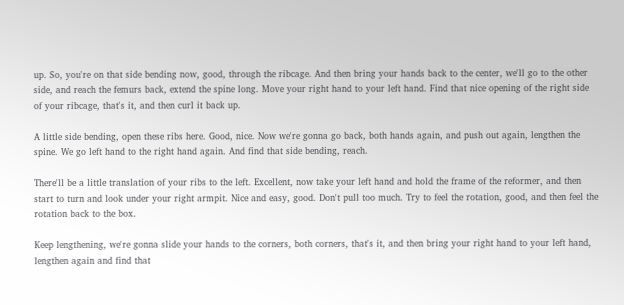up. So, you're on that side bending now, good, through the ribcage. And then bring your hands back to the center, we'll go to the other side, and reach the femurs back, extend the spine long. Move your right hand to your left hand. Find that nice opening of the right side of your ribcage, that's it, and then curl it back up.

A little side bending, open these ribs here. Good, nice. Now we're gonna go back, both hands again, and push out again, lengthen the spine. We go left hand to the right hand again. And find that side bending, reach.

There'll be a little translation of your ribs to the left. Excellent, now take your left hand and hold the frame of the reformer, and then start to turn and look under your right armpit. Nice and easy, good. Don't pull too much. Try to feel the rotation, good, and then feel the rotation back to the box.

Keep lengthening, we're gonna slide your hands to the corners, both corners, that's it, and then bring your right hand to your left hand, lengthen again and find that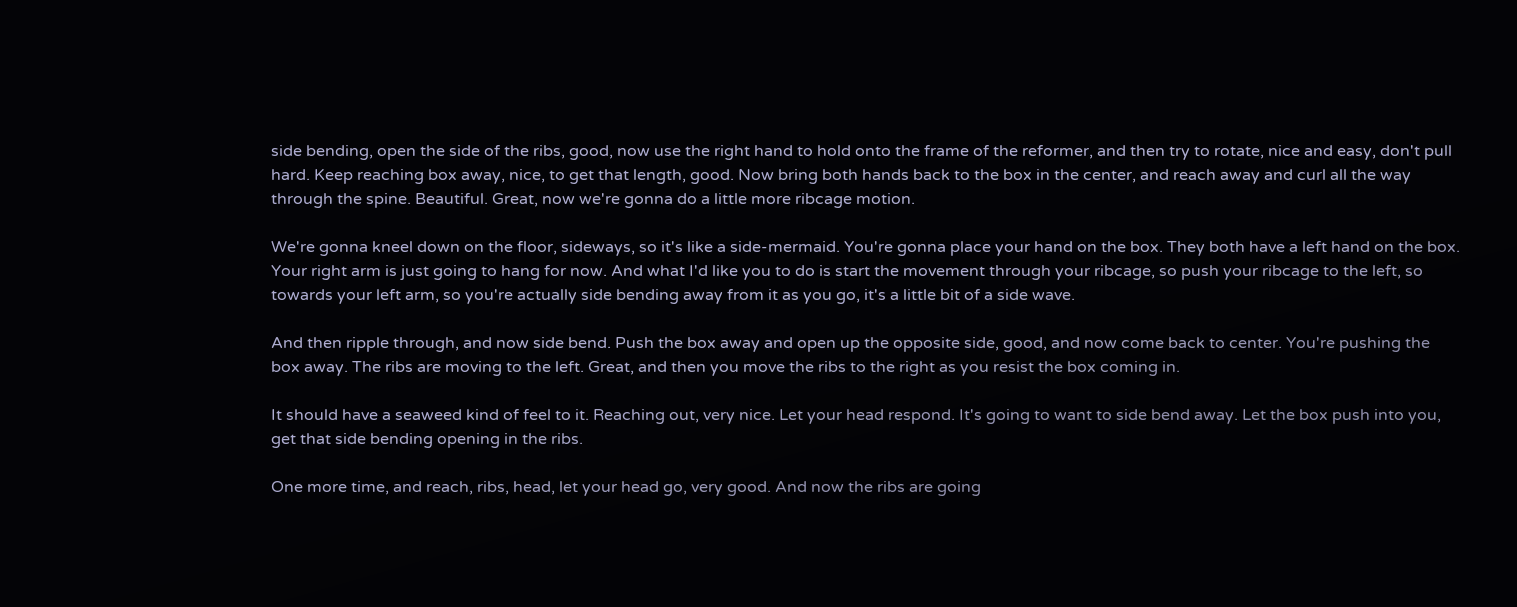side bending, open the side of the ribs, good, now use the right hand to hold onto the frame of the reformer, and then try to rotate, nice and easy, don't pull hard. Keep reaching box away, nice, to get that length, good. Now bring both hands back to the box in the center, and reach away and curl all the way through the spine. Beautiful. Great, now we're gonna do a little more ribcage motion.

We're gonna kneel down on the floor, sideways, so it's like a side-mermaid. You're gonna place your hand on the box. They both have a left hand on the box. Your right arm is just going to hang for now. And what I'd like you to do is start the movement through your ribcage, so push your ribcage to the left, so towards your left arm, so you're actually side bending away from it as you go, it's a little bit of a side wave.

And then ripple through, and now side bend. Push the box away and open up the opposite side, good, and now come back to center. You're pushing the box away. The ribs are moving to the left. Great, and then you move the ribs to the right as you resist the box coming in.

It should have a seaweed kind of feel to it. Reaching out, very nice. Let your head respond. It's going to want to side bend away. Let the box push into you, get that side bending opening in the ribs.

One more time, and reach, ribs, head, let your head go, very good. And now the ribs are going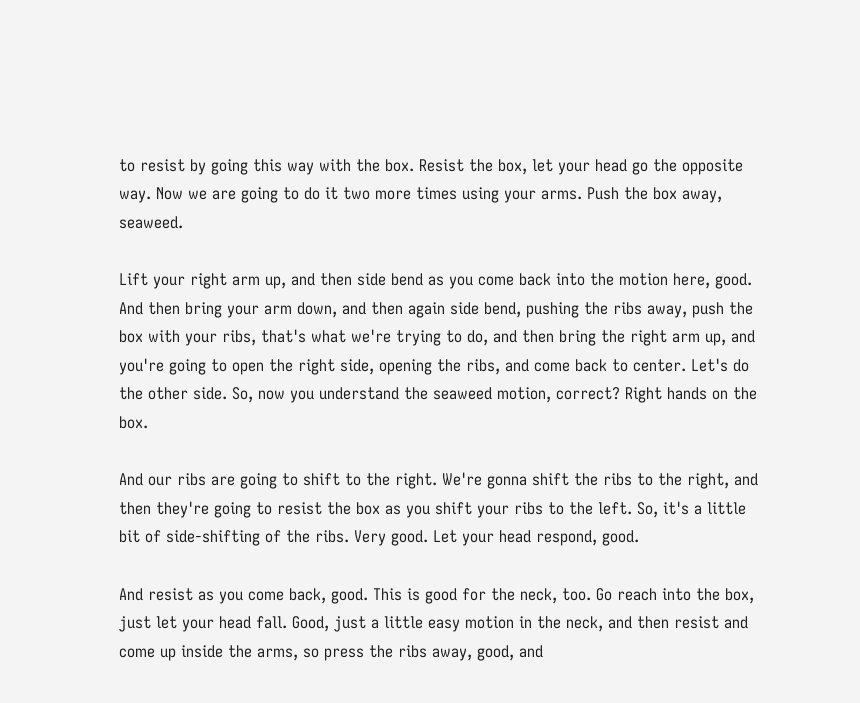to resist by going this way with the box. Resist the box, let your head go the opposite way. Now we are going to do it two more times using your arms. Push the box away, seaweed.

Lift your right arm up, and then side bend as you come back into the motion here, good. And then bring your arm down, and then again side bend, pushing the ribs away, push the box with your ribs, that's what we're trying to do, and then bring the right arm up, and you're going to open the right side, opening the ribs, and come back to center. Let's do the other side. So, now you understand the seaweed motion, correct? Right hands on the box.

And our ribs are going to shift to the right. We're gonna shift the ribs to the right, and then they're going to resist the box as you shift your ribs to the left. So, it's a little bit of side-shifting of the ribs. Very good. Let your head respond, good.

And resist as you come back, good. This is good for the neck, too. Go reach into the box, just let your head fall. Good, just a little easy motion in the neck, and then resist and come up inside the arms, so press the ribs away, good, and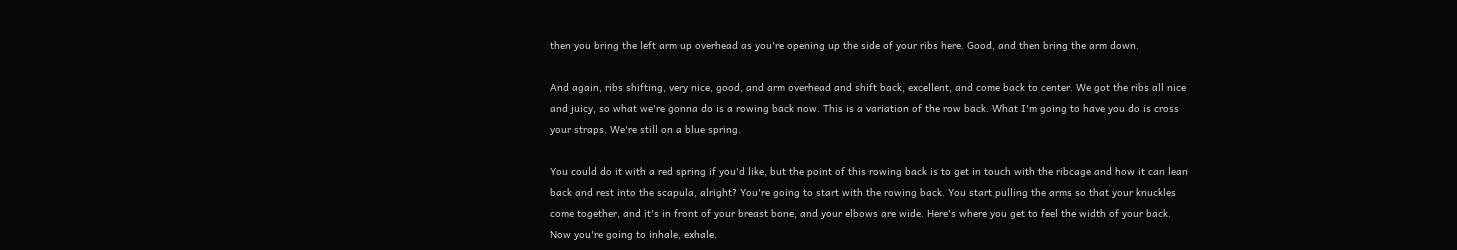then you bring the left arm up overhead as you're opening up the side of your ribs here. Good, and then bring the arm down.

And again, ribs shifting, very nice, good, and arm overhead and shift back, excellent, and come back to center. We got the ribs all nice and juicy, so what we're gonna do is a rowing back now. This is a variation of the row back. What I'm going to have you do is cross your straps. We're still on a blue spring.

You could do it with a red spring if you'd like, but the point of this rowing back is to get in touch with the ribcage and how it can lean back and rest into the scapula, alright? You're going to start with the rowing back. You start pulling the arms so that your knuckles come together, and it's in front of your breast bone, and your elbows are wide. Here's where you get to feel the width of your back. Now you're going to inhale, exhale.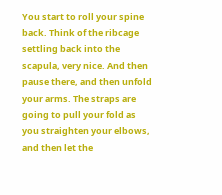You start to roll your spine back. Think of the ribcage settling back into the scapula, very nice. And then pause there, and then unfold your arms. The straps are going to pull your fold as you straighten your elbows, and then let the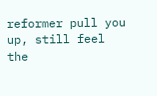reformer pull you up, still feel the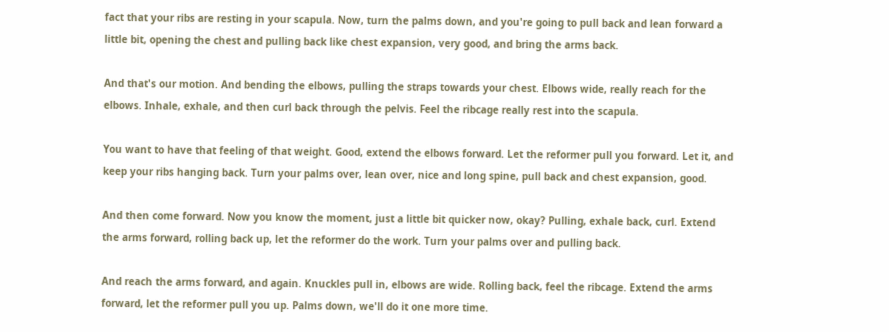fact that your ribs are resting in your scapula. Now, turn the palms down, and you're going to pull back and lean forward a little bit, opening the chest and pulling back like chest expansion, very good, and bring the arms back.

And that's our motion. And bending the elbows, pulling the straps towards your chest. Elbows wide, really reach for the elbows. Inhale, exhale, and then curl back through the pelvis. Feel the ribcage really rest into the scapula.

You want to have that feeling of that weight. Good, extend the elbows forward. Let the reformer pull you forward. Let it, and keep your ribs hanging back. Turn your palms over, lean over, nice and long spine, pull back and chest expansion, good.

And then come forward. Now you know the moment, just a little bit quicker now, okay? Pulling, exhale back, curl. Extend the arms forward, rolling back up, let the reformer do the work. Turn your palms over and pulling back.

And reach the arms forward, and again. Knuckles pull in, elbows are wide. Rolling back, feel the ribcage. Extend the arms forward, let the reformer pull you up. Palms down, we'll do it one more time.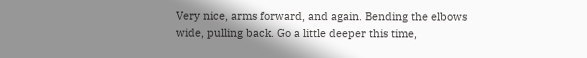Very nice, arms forward, and again. Bending the elbows wide, pulling back. Go a little deeper this time,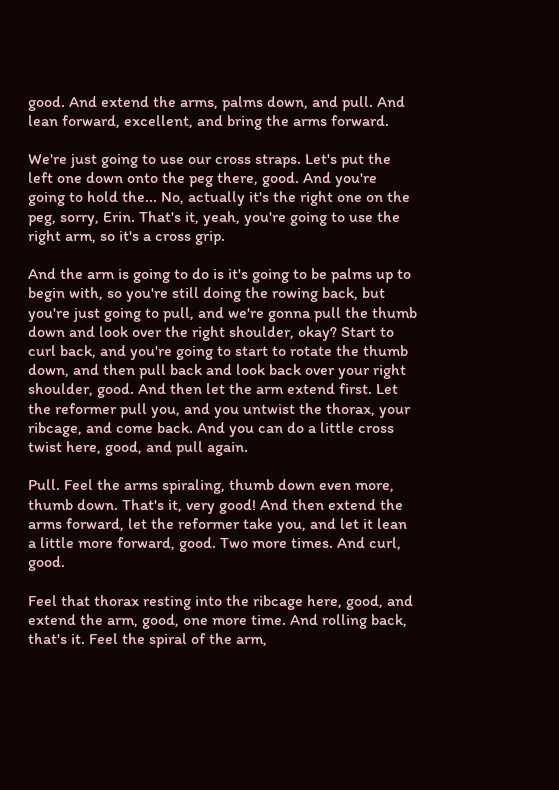good. And extend the arms, palms down, and pull. And lean forward, excellent, and bring the arms forward.

We're just going to use our cross straps. Let's put the left one down onto the peg there, good. And you're going to hold the... No, actually it's the right one on the peg, sorry, Erin. That's it, yeah, you're going to use the right arm, so it's a cross grip.

And the arm is going to do is it's going to be palms up to begin with, so you're still doing the rowing back, but you're just going to pull, and we're gonna pull the thumb down and look over the right shoulder, okay? Start to curl back, and you're going to start to rotate the thumb down, and then pull back and look back over your right shoulder, good. And then let the arm extend first. Let the reformer pull you, and you untwist the thorax, your ribcage, and come back. And you can do a little cross twist here, good, and pull again.

Pull. Feel the arms spiraling, thumb down even more, thumb down. That's it, very good! And then extend the arms forward, let the reformer take you, and let it lean a little more forward, good. Two more times. And curl, good.

Feel that thorax resting into the ribcage here, good, and extend the arm, good, one more time. And rolling back, that's it. Feel the spiral of the arm,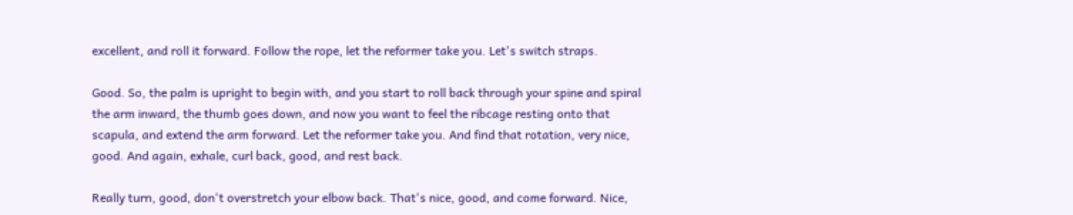excellent, and roll it forward. Follow the rope, let the reformer take you. Let's switch straps.

Good. So, the palm is upright to begin with, and you start to roll back through your spine and spiral the arm inward, the thumb goes down, and now you want to feel the ribcage resting onto that scapula, and extend the arm forward. Let the reformer take you. And find that rotation, very nice, good. And again, exhale, curl back, good, and rest back.

Really turn, good, don't overstretch your elbow back. That's nice, good, and come forward. Nice,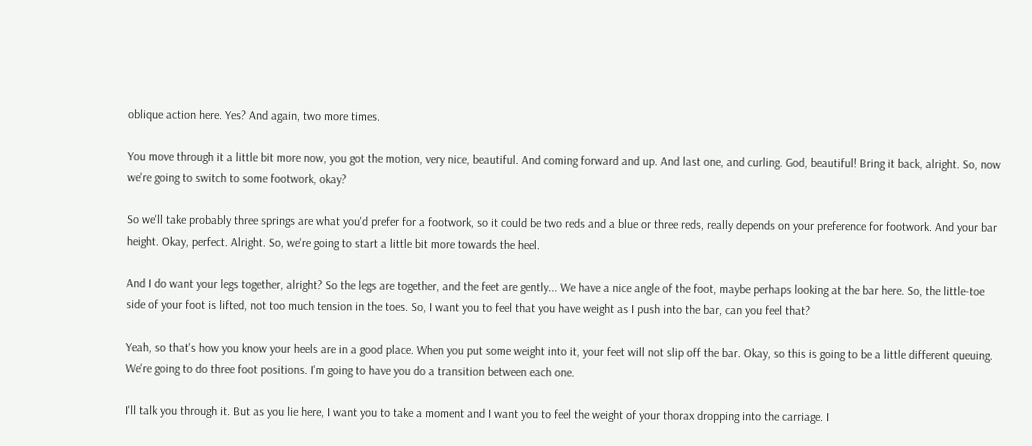oblique action here. Yes? And again, two more times.

You move through it a little bit more now, you got the motion, very nice, beautiful. And coming forward and up. And last one, and curling. God, beautiful! Bring it back, alright. So, now we're going to switch to some footwork, okay?

So we'll take probably three springs are what you'd prefer for a footwork, so it could be two reds and a blue or three reds, really depends on your preference for footwork. And your bar height. Okay, perfect. Alright. So, we're going to start a little bit more towards the heel.

And I do want your legs together, alright? So the legs are together, and the feet are gently... We have a nice angle of the foot, maybe perhaps looking at the bar here. So, the little-toe side of your foot is lifted, not too much tension in the toes. So, I want you to feel that you have weight as I push into the bar, can you feel that?

Yeah, so that's how you know your heels are in a good place. When you put some weight into it, your feet will not slip off the bar. Okay, so this is going to be a little different queuing. We're going to do three foot positions. I'm going to have you do a transition between each one.

I'll talk you through it. But as you lie here, I want you to take a moment and I want you to feel the weight of your thorax dropping into the carriage. I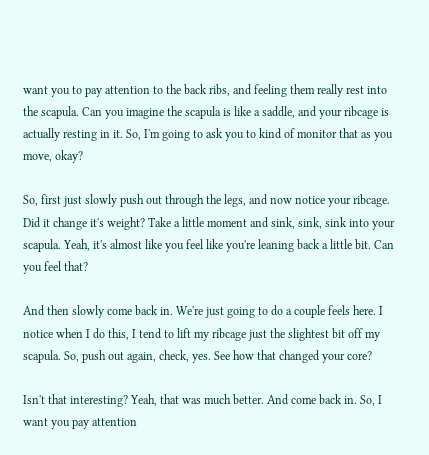want you to pay attention to the back ribs, and feeling them really rest into the scapula. Can you imagine the scapula is like a saddle, and your ribcage is actually resting in it. So, I'm going to ask you to kind of monitor that as you move, okay?

So, first just slowly push out through the legs, and now notice your ribcage. Did it change it's weight? Take a little moment and sink, sink, sink into your scapula. Yeah, it's almost like you feel like you're leaning back a little bit. Can you feel that?

And then slowly come back in. We're just going to do a couple feels here. I notice when I do this, I tend to lift my ribcage just the slightest bit off my scapula. So, push out again, check, yes. See how that changed your core?

Isn't that interesting? Yeah, that was much better. And come back in. So, I want you pay attention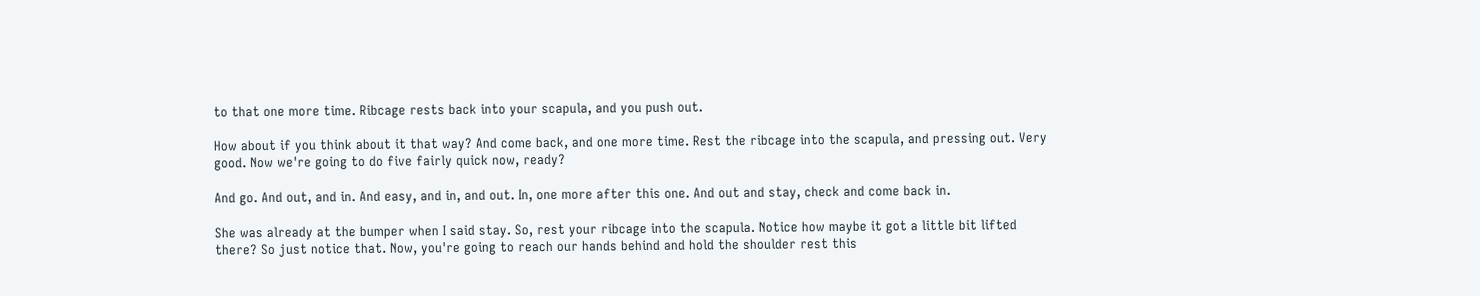to that one more time. Ribcage rests back into your scapula, and you push out.

How about if you think about it that way? And come back, and one more time. Rest the ribcage into the scapula, and pressing out. Very good. Now we're going to do five fairly quick now, ready?

And go. And out, and in. And easy, and in, and out. In, one more after this one. And out and stay, check and come back in.

She was already at the bumper when I said stay. So, rest your ribcage into the scapula. Notice how maybe it got a little bit lifted there? So just notice that. Now, you're going to reach our hands behind and hold the shoulder rest this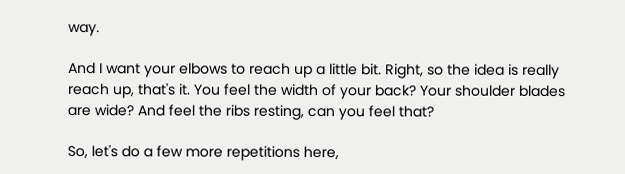way.

And I want your elbows to reach up a little bit. Right, so the idea is really reach up, that's it. You feel the width of your back? Your shoulder blades are wide? And feel the ribs resting, can you feel that?

So, let's do a few more repetitions here,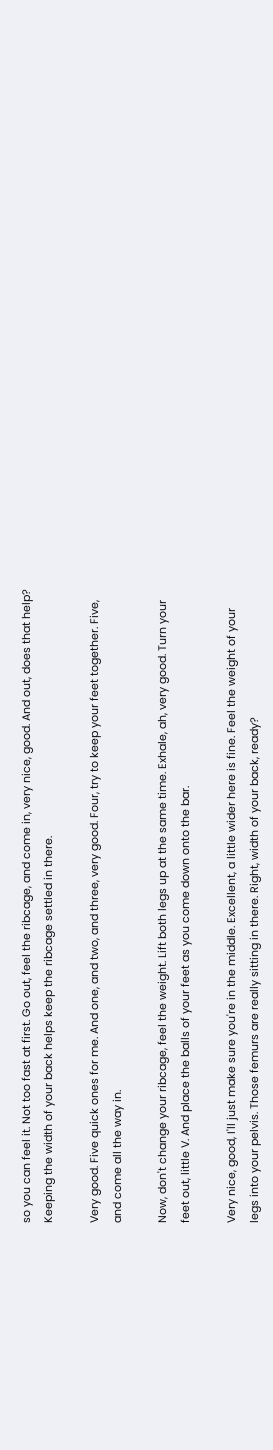so you can feel it. Not too fast at first. Go out, feel the ribcage, and come in, very nice, good. And out, does that help? Keeping the width of your back helps keep the ribcage settled in there.

Very good. Five quick ones for me. And one, and two, and three, very good. Four, try to keep your feet together. Five, and come all the way in.

Now, don't change your ribcage, feel the weight. Lift both legs up at the same time. Exhale, ah, very good. Turn your feet out, little V. And place the balls of your feet as you come down onto the bar.

Very nice, good, I'll just make sure you're in the middle. Excellent, a little wider here is fine. Feel the weight of your legs into your pelvis. Those femurs are really sitting in there. Right, width of your back, ready?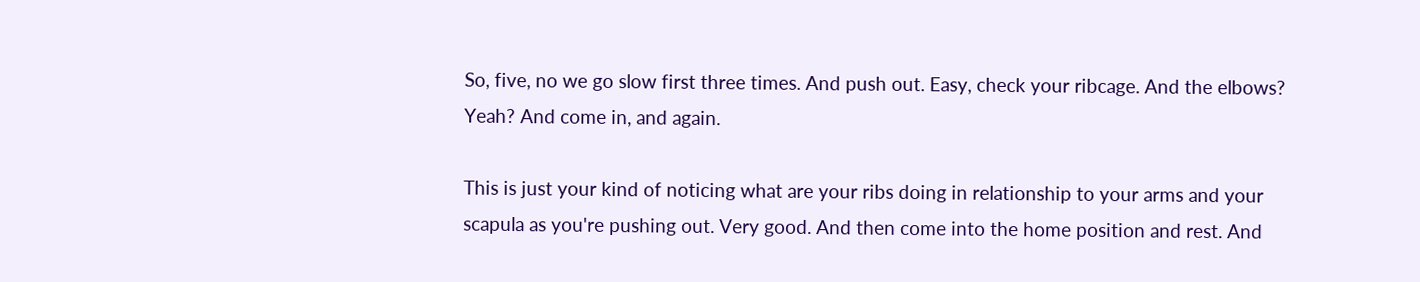So, five, no we go slow first three times. And push out. Easy, check your ribcage. And the elbows? Yeah? And come in, and again.

This is just your kind of noticing what are your ribs doing in relationship to your arms and your scapula as you're pushing out. Very good. And then come into the home position and rest. And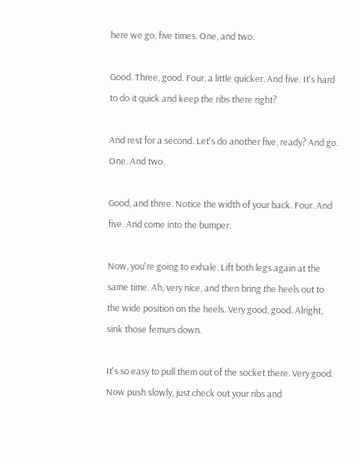here we go, five times. One, and two.

Good. Three, good. Four, a little quicker. And five. It's hard to do it quick and keep the ribs there right?

And rest for a second. Let's do another five, ready? And go. One. And two.

Good, and three. Notice the width of your back. Four. And five. And come into the bumper.

Now, you're going to exhale. Lift both legs again at the same time. Ah, very nice, and then bring the heels out to the wide position on the heels. Very good, good. Alright, sink those femurs down.

It's so easy to pull them out of the socket there. Very good. Now push slowly, just check out your ribs and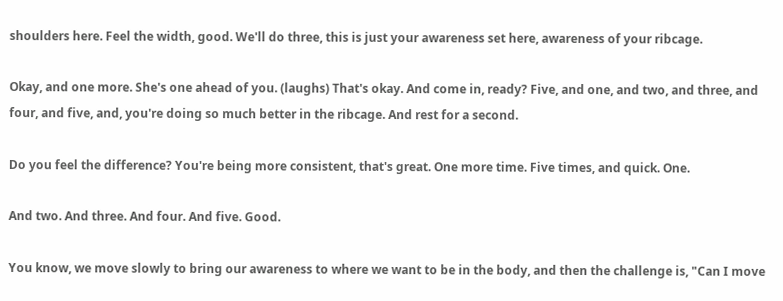shoulders here. Feel the width, good. We'll do three, this is just your awareness set here, awareness of your ribcage.

Okay, and one more. She's one ahead of you. (laughs) That's okay. And come in, ready? Five, and one, and two, and three, and four, and five, and, you're doing so much better in the ribcage. And rest for a second.

Do you feel the difference? You're being more consistent, that's great. One more time. Five times, and quick. One.

And two. And three. And four. And five. Good.

You know, we move slowly to bring our awareness to where we want to be in the body, and then the challenge is, "Can I move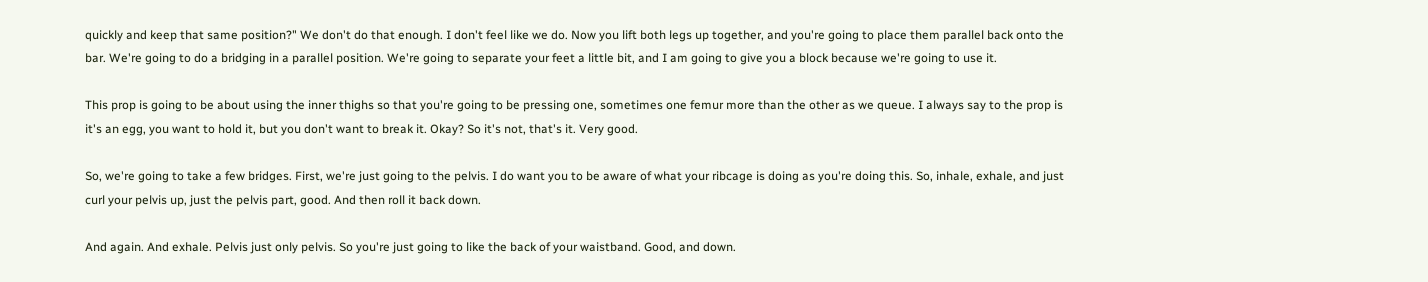quickly and keep that same position?" We don't do that enough. I don't feel like we do. Now you lift both legs up together, and you're going to place them parallel back onto the bar. We're going to do a bridging in a parallel position. We're going to separate your feet a little bit, and I am going to give you a block because we're going to use it.

This prop is going to be about using the inner thighs so that you're going to be pressing one, sometimes one femur more than the other as we queue. I always say to the prop is it's an egg, you want to hold it, but you don't want to break it. Okay? So it's not, that's it. Very good.

So, we're going to take a few bridges. First, we're just going to the pelvis. I do want you to be aware of what your ribcage is doing as you're doing this. So, inhale, exhale, and just curl your pelvis up, just the pelvis part, good. And then roll it back down.

And again. And exhale. Pelvis just only pelvis. So you're just going to like the back of your waistband. Good, and down.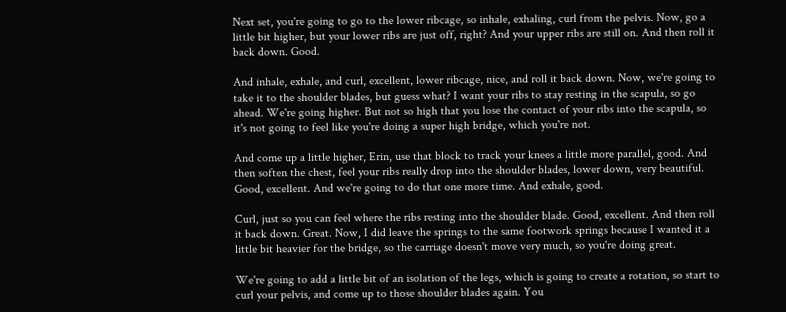Next set, you're going to go to the lower ribcage, so inhale, exhaling, curl from the pelvis. Now, go a little bit higher, but your lower ribs are just off, right? And your upper ribs are still on. And then roll it back down. Good.

And inhale, exhale, and curl, excellent, lower ribcage, nice, and roll it back down. Now, we're going to take it to the shoulder blades, but guess what? I want your ribs to stay resting in the scapula, so go ahead. We're going higher. But not so high that you lose the contact of your ribs into the scapula, so it's not going to feel like you're doing a super high bridge, which you're not.

And come up a little higher, Erin, use that block to track your knees a little more parallel, good. And then soften the chest, feel your ribs really drop into the shoulder blades, lower down, very beautiful. Good, excellent. And we're going to do that one more time. And exhale, good.

Curl, just so you can feel where the ribs resting into the shoulder blade. Good, excellent. And then roll it back down. Great. Now, I did leave the springs to the same footwork springs because I wanted it a little bit heavier for the bridge, so the carriage doesn't move very much, so you're doing great.

We're going to add a little bit of an isolation of the legs, which is going to create a rotation, so start to curl your pelvis, and come up to those shoulder blades again. You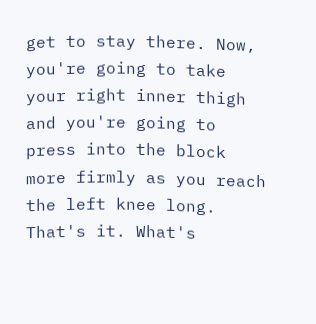get to stay there. Now, you're going to take your right inner thigh and you're going to press into the block more firmly as you reach the left knee long. That's it. What's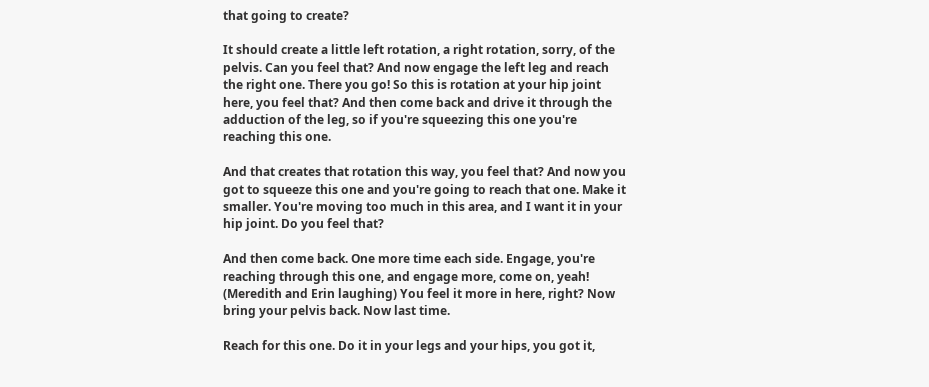that going to create?

It should create a little left rotation, a right rotation, sorry, of the pelvis. Can you feel that? And now engage the left leg and reach the right one. There you go! So this is rotation at your hip joint here, you feel that? And then come back and drive it through the adduction of the leg, so if you're squeezing this one you're reaching this one.

And that creates that rotation this way, you feel that? And now you got to squeeze this one and you're going to reach that one. Make it smaller. You're moving too much in this area, and I want it in your hip joint. Do you feel that?

And then come back. One more time each side. Engage, you're reaching through this one, and engage more, come on, yeah! (Meredith and Erin laughing) You feel it more in here, right? Now bring your pelvis back. Now last time.

Reach for this one. Do it in your legs and your hips, you got it,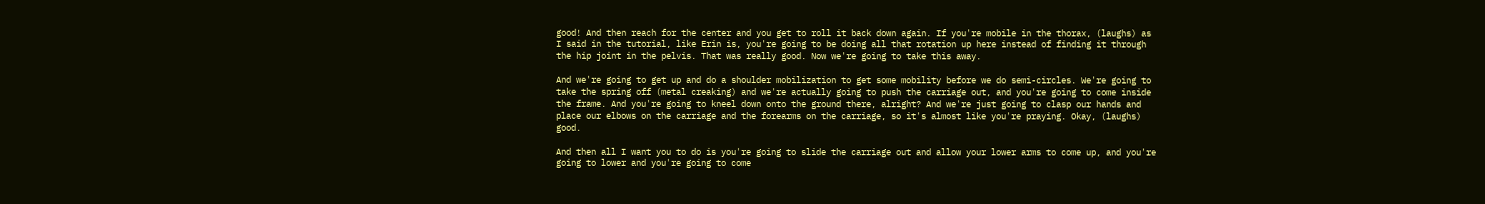good! And then reach for the center and you get to roll it back down again. If you're mobile in the thorax, (laughs) as I said in the tutorial, like Erin is, you're going to be doing all that rotation up here instead of finding it through the hip joint in the pelvis. That was really good. Now we're going to take this away.

And we're going to get up and do a shoulder mobilization to get some mobility before we do semi-circles. We're going to take the spring off (metal creaking) and we're actually going to push the carriage out, and you're going to come inside the frame. And you're going to kneel down onto the ground there, alright? And we're just going to clasp our hands and place our elbows on the carriage and the forearms on the carriage, so it's almost like you're praying. Okay, (laughs) good.

And then all I want you to do is you're going to slide the carriage out and allow your lower arms to come up, and you're going to lower and you're going to come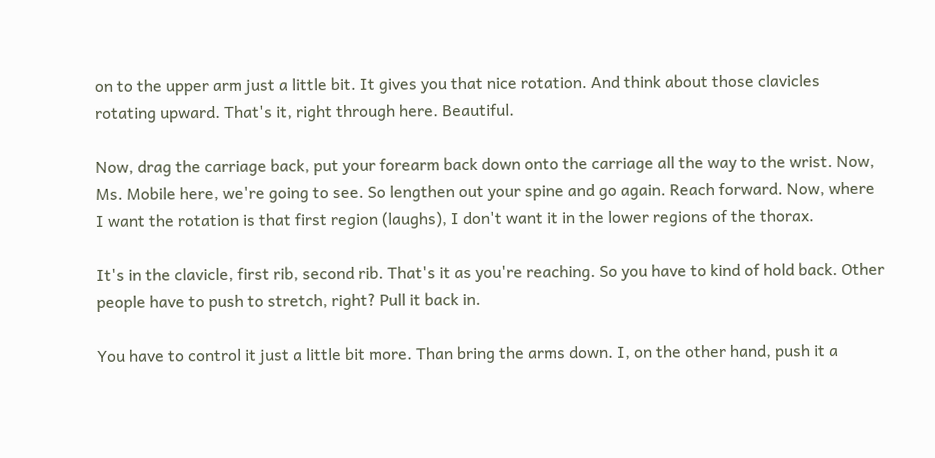on to the upper arm just a little bit. It gives you that nice rotation. And think about those clavicles rotating upward. That's it, right through here. Beautiful.

Now, drag the carriage back, put your forearm back down onto the carriage all the way to the wrist. Now, Ms. Mobile here, we're going to see. So lengthen out your spine and go again. Reach forward. Now, where I want the rotation is that first region (laughs), I don't want it in the lower regions of the thorax.

It's in the clavicle, first rib, second rib. That's it as you're reaching. So you have to kind of hold back. Other people have to push to stretch, right? Pull it back in.

You have to control it just a little bit more. Than bring the arms down. I, on the other hand, push it a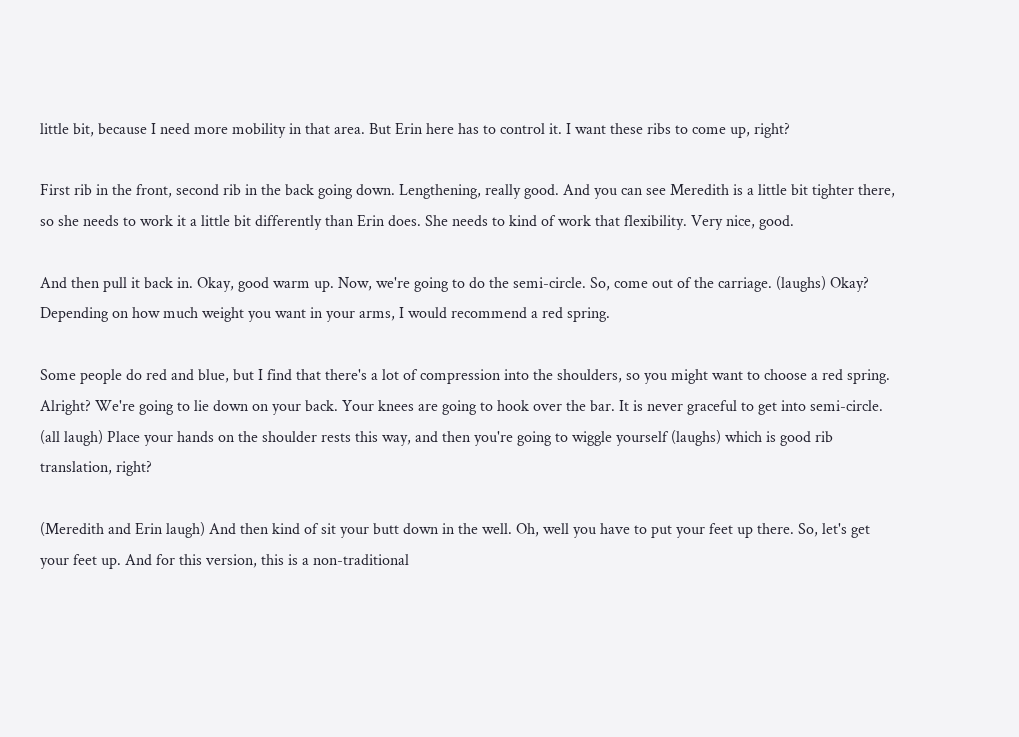little bit, because I need more mobility in that area. But Erin here has to control it. I want these ribs to come up, right?

First rib in the front, second rib in the back going down. Lengthening, really good. And you can see Meredith is a little bit tighter there, so she needs to work it a little bit differently than Erin does. She needs to kind of work that flexibility. Very nice, good.

And then pull it back in. Okay, good warm up. Now, we're going to do the semi-circle. So, come out of the carriage. (laughs) Okay? Depending on how much weight you want in your arms, I would recommend a red spring.

Some people do red and blue, but I find that there's a lot of compression into the shoulders, so you might want to choose a red spring. Alright? We're going to lie down on your back. Your knees are going to hook over the bar. It is never graceful to get into semi-circle. (all laugh) Place your hands on the shoulder rests this way, and then you're going to wiggle yourself (laughs) which is good rib translation, right?

(Meredith and Erin laugh) And then kind of sit your butt down in the well. Oh, well you have to put your feet up there. So, let's get your feet up. And for this version, this is a non-traditional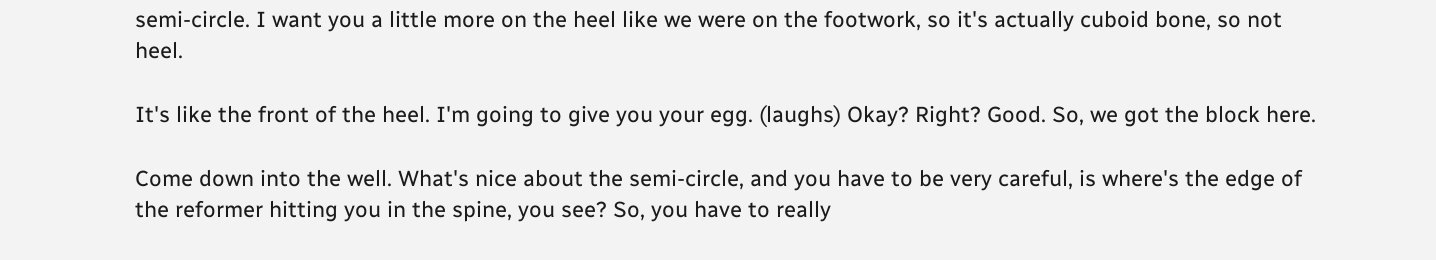semi-circle. I want you a little more on the heel like we were on the footwork, so it's actually cuboid bone, so not heel.

It's like the front of the heel. I'm going to give you your egg. (laughs) Okay? Right? Good. So, we got the block here.

Come down into the well. What's nice about the semi-circle, and you have to be very careful, is where's the edge of the reformer hitting you in the spine, you see? So, you have to really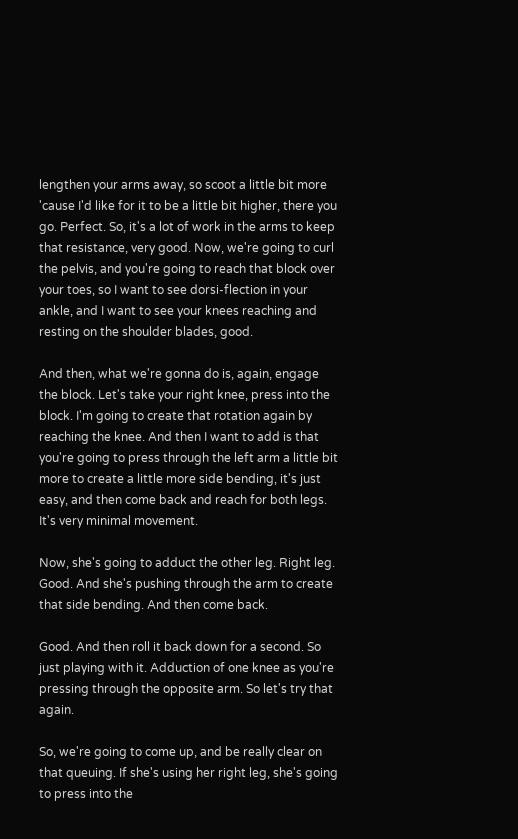lengthen your arms away, so scoot a little bit more 'cause I'd like for it to be a little bit higher, there you go. Perfect. So, it's a lot of work in the arms to keep that resistance, very good. Now, we're going to curl the pelvis, and you're going to reach that block over your toes, so I want to see dorsi-flection in your ankle, and I want to see your knees reaching and resting on the shoulder blades, good.

And then, what we're gonna do is, again, engage the block. Let's take your right knee, press into the block. I'm going to create that rotation again by reaching the knee. And then I want to add is that you're going to press through the left arm a little bit more to create a little more side bending, it's just easy, and then come back and reach for both legs. It's very minimal movement.

Now, she's going to adduct the other leg. Right leg. Good. And she's pushing through the arm to create that side bending. And then come back.

Good. And then roll it back down for a second. So just playing with it. Adduction of one knee as you're pressing through the opposite arm. So let's try that again.

So, we're going to come up, and be really clear on that queuing. If she's using her right leg, she's going to press into the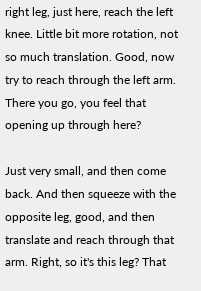right leg, just here, reach the left knee. Little bit more rotation, not so much translation. Good, now try to reach through the left arm. There you go, you feel that opening up through here?

Just very small, and then come back. And then squeeze with the opposite leg, good, and then translate and reach through that arm. Right, so it's this leg? That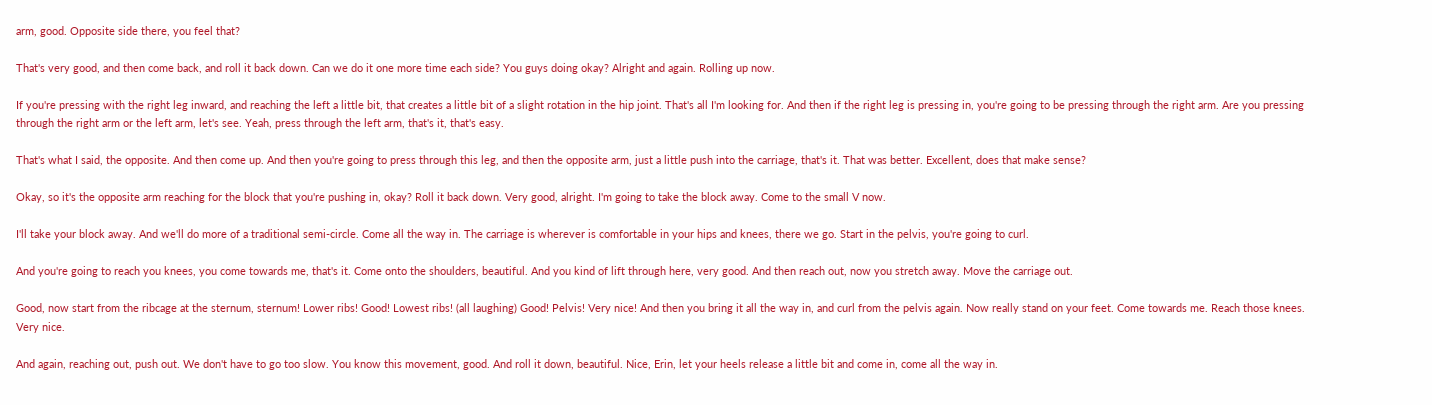arm, good. Opposite side there, you feel that?

That's very good, and then come back, and roll it back down. Can we do it one more time each side? You guys doing okay? Alright and again. Rolling up now.

If you're pressing with the right leg inward, and reaching the left a little bit, that creates a little bit of a slight rotation in the hip joint. That's all I'm looking for. And then if the right leg is pressing in, you're going to be pressing through the right arm. Are you pressing through the right arm or the left arm, let's see. Yeah, press through the left arm, that's it, that's easy.

That's what I said, the opposite. And then come up. And then you're going to press through this leg, and then the opposite arm, just a little push into the carriage, that's it. That was better. Excellent, does that make sense?

Okay, so it's the opposite arm reaching for the block that you're pushing in, okay? Roll it back down. Very good, alright. I'm going to take the block away. Come to the small V now.

I'll take your block away. And we'll do more of a traditional semi-circle. Come all the way in. The carriage is wherever is comfortable in your hips and knees, there we go. Start in the pelvis, you're going to curl.

And you're going to reach you knees, you come towards me, that's it. Come onto the shoulders, beautiful. And you kind of lift through here, very good. And then reach out, now you stretch away. Move the carriage out.

Good, now start from the ribcage at the sternum, sternum! Lower ribs! Good! Lowest ribs! (all laughing) Good! Pelvis! Very nice! And then you bring it all the way in, and curl from the pelvis again. Now really stand on your feet. Come towards me. Reach those knees. Very nice.

And again, reaching out, push out. We don't have to go too slow. You know this movement, good. And roll it down, beautiful. Nice, Erin, let your heels release a little bit and come in, come all the way in.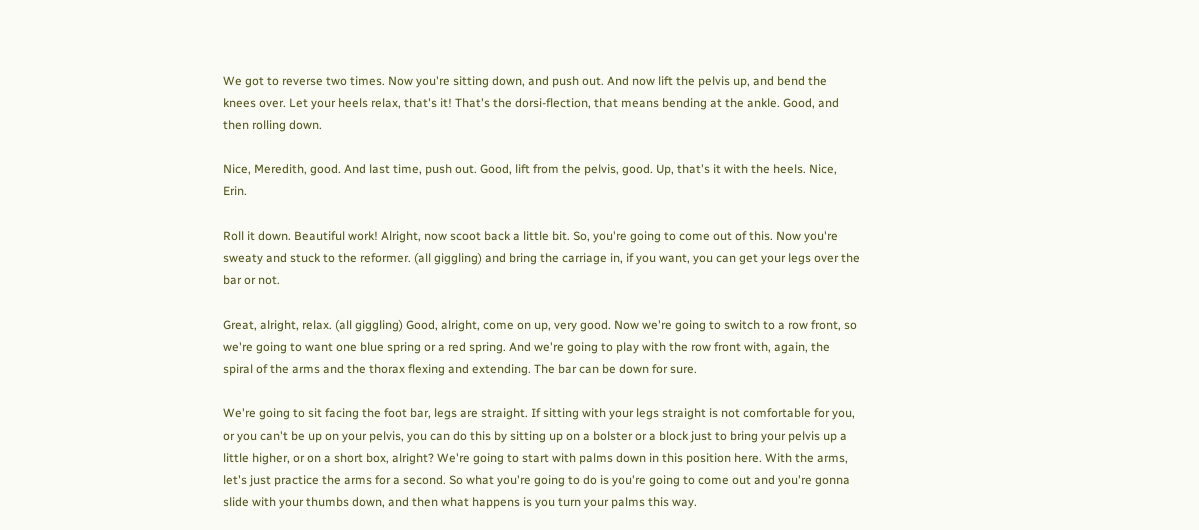We got to reverse two times. Now you're sitting down, and push out. And now lift the pelvis up, and bend the knees over. Let your heels relax, that's it! That's the dorsi-flection, that means bending at the ankle. Good, and then rolling down.

Nice, Meredith, good. And last time, push out. Good, lift from the pelvis, good. Up, that's it with the heels. Nice, Erin.

Roll it down. Beautiful work! Alright, now scoot back a little bit. So, you're going to come out of this. Now you're sweaty and stuck to the reformer. (all giggling) and bring the carriage in, if you want, you can get your legs over the bar or not.

Great, alright, relax. (all giggling) Good, alright, come on up, very good. Now we're going to switch to a row front, so we're going to want one blue spring or a red spring. And we're going to play with the row front with, again, the spiral of the arms and the thorax flexing and extending. The bar can be down for sure.

We're going to sit facing the foot bar, legs are straight. If sitting with your legs straight is not comfortable for you, or you can't be up on your pelvis, you can do this by sitting up on a bolster or a block just to bring your pelvis up a little higher, or on a short box, alright? We're going to start with palms down in this position here. With the arms, let's just practice the arms for a second. So what you're going to do is you're going to come out and you're gonna slide with your thumbs down, and then what happens is you turn your palms this way.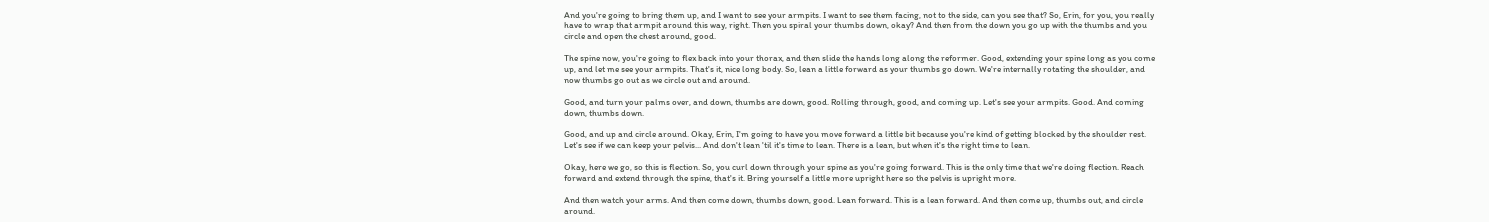And you're going to bring them up, and I want to see your armpits. I want to see them facing, not to the side, can you see that? So, Erin, for you, you really have to wrap that armpit around this way, right. Then you spiral your thumbs down, okay? And then from the down you go up with the thumbs and you circle and open the chest around, good.

The spine now, you're going to flex back into your thorax, and then slide the hands long along the reformer. Good, extending your spine long as you come up, and let me see your armpits. That's it, nice long body. So, lean a little forward as your thumbs go down. We're internally rotating the shoulder, and now thumbs go out as we circle out and around.

Good, and turn your palms over, and down, thumbs are down, good. Rolling through, good, and coming up. Let's see your armpits. Good. And coming down, thumbs down.

Good, and up and circle around. Okay, Erin, I'm going to have you move forward a little bit because you're kind of getting blocked by the shoulder rest. Let's see if we can keep your pelvis... And don't lean 'til it's time to lean. There is a lean, but when it's the right time to lean.

Okay, here we go, so this is flection. So, you curl down through your spine as you're going forward. This is the only time that we're doing flection. Reach forward and extend through the spine, that's it. Bring yourself a little more upright here so the pelvis is upright more.

And then watch your arms. And then come down, thumbs down, good. Lean forward. This is a lean forward. And then come up, thumbs out, and circle around.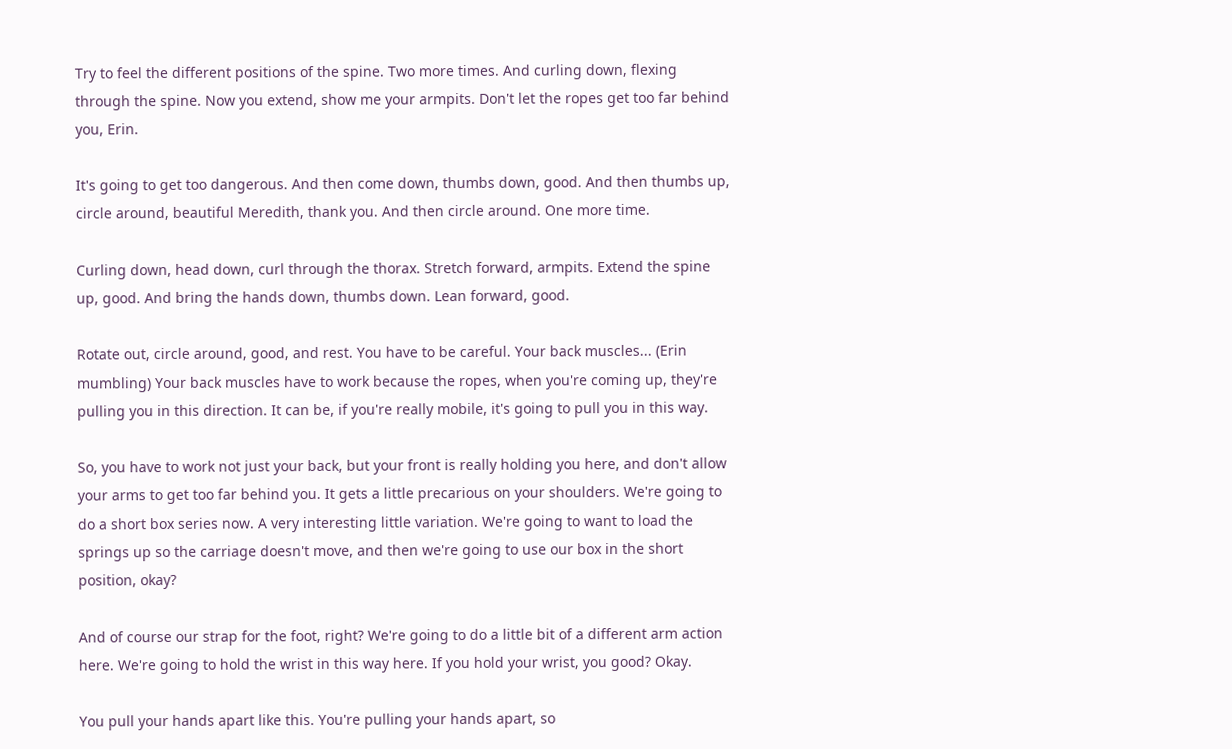Try to feel the different positions of the spine. Two more times. And curling down, flexing through the spine. Now you extend, show me your armpits. Don't let the ropes get too far behind you, Erin.

It's going to get too dangerous. And then come down, thumbs down, good. And then thumbs up, circle around, beautiful Meredith, thank you. And then circle around. One more time.

Curling down, head down, curl through the thorax. Stretch forward, armpits. Extend the spine up, good. And bring the hands down, thumbs down. Lean forward, good.

Rotate out, circle around, good, and rest. You have to be careful. Your back muscles... (Erin mumbling) Your back muscles have to work because the ropes, when you're coming up, they're pulling you in this direction. It can be, if you're really mobile, it's going to pull you in this way.

So, you have to work not just your back, but your front is really holding you here, and don't allow your arms to get too far behind you. It gets a little precarious on your shoulders. We're going to do a short box series now. A very interesting little variation. We're going to want to load the springs up so the carriage doesn't move, and then we're going to use our box in the short position, okay?

And of course our strap for the foot, right? We're going to do a little bit of a different arm action here. We're going to hold the wrist in this way here. If you hold your wrist, you good? Okay.

You pull your hands apart like this. You're pulling your hands apart, so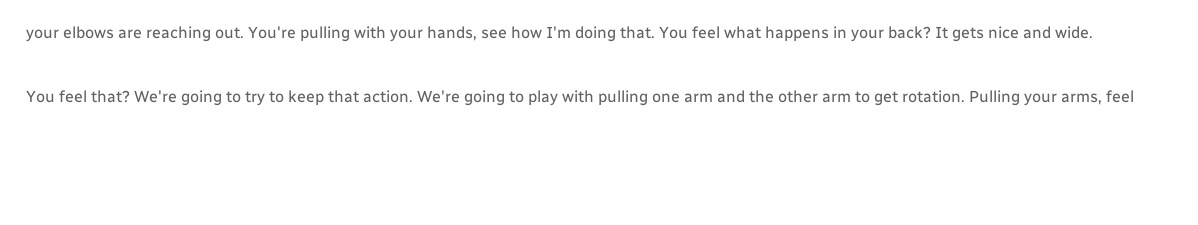your elbows are reaching out. You're pulling with your hands, see how I'm doing that. You feel what happens in your back? It gets nice and wide.

You feel that? We're going to try to keep that action. We're going to play with pulling one arm and the other arm to get rotation. Pulling your arms, feel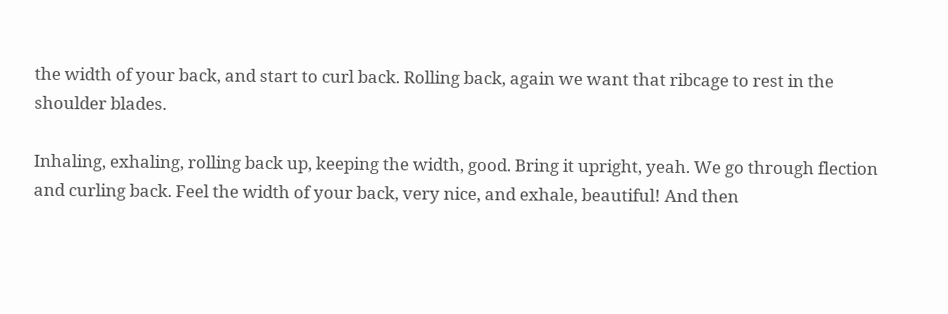the width of your back, and start to curl back. Rolling back, again we want that ribcage to rest in the shoulder blades.

Inhaling, exhaling, rolling back up, keeping the width, good. Bring it upright, yeah. We go through flection and curling back. Feel the width of your back, very nice, and exhale, beautiful! And then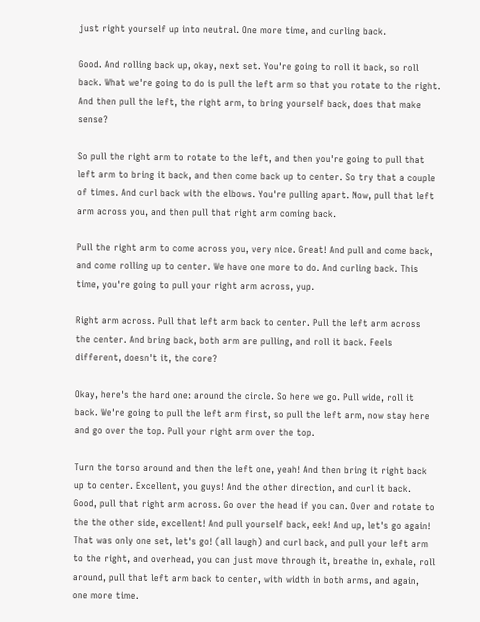just right yourself up into neutral. One more time, and curling back.

Good. And rolling back up, okay, next set. You're going to roll it back, so roll back. What we're going to do is pull the left arm so that you rotate to the right. And then pull the left, the right arm, to bring yourself back, does that make sense?

So pull the right arm to rotate to the left, and then you're going to pull that left arm to bring it back, and then come back up to center. So try that a couple of times. And curl back with the elbows. You're pulling apart. Now, pull that left arm across you, and then pull that right arm coming back.

Pull the right arm to come across you, very nice. Great! And pull and come back, and come rolling up to center. We have one more to do. And curling back. This time, you're going to pull your right arm across, yup.

Right arm across. Pull that left arm back to center. Pull the left arm across the center. And bring back, both arm are pulling, and roll it back. Feels different, doesn't it, the core?

Okay, here's the hard one: around the circle. So here we go. Pull wide, roll it back. We're going to pull the left arm first, so pull the left arm, now stay here and go over the top. Pull your right arm over the top.

Turn the torso around and then the left one, yeah! And then bring it right back up to center. Excellent, you guys! And the other direction, and curl it back. Good, pull that right arm across. Go over the head if you can. Over and rotate to the the other side, excellent! And pull yourself back, eek! And up, let's go again! That was only one set, let's go! (all laugh) and curl back, and pull your left arm to the right, and overhead, you can just move through it, breathe in, exhale, roll around, pull that left arm back to center, with width in both arms, and again, one more time.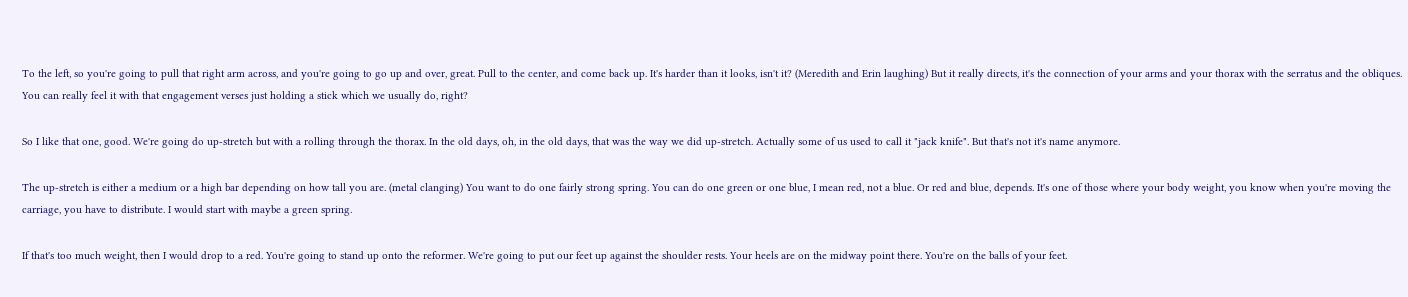To the left, so you're going to pull that right arm across, and you're going to go up and over, great. Pull to the center, and come back up. It's harder than it looks, isn't it? (Meredith and Erin laughing) But it really directs, it's the connection of your arms and your thorax with the serratus and the obliques. You can really feel it with that engagement verses just holding a stick which we usually do, right?

So I like that one, good. We're going do up-stretch but with a rolling through the thorax. In the old days, oh, in the old days, that was the way we did up-stretch. Actually some of us used to call it "jack knife". But that's not it's name anymore.

The up-stretch is either a medium or a high bar depending on how tall you are. (metal clanging) You want to do one fairly strong spring. You can do one green or one blue, I mean red, not a blue. Or red and blue, depends. It's one of those where your body weight, you know when you're moving the carriage, you have to distribute. I would start with maybe a green spring.

If that's too much weight, then I would drop to a red. You're going to stand up onto the reformer. We're going to put our feet up against the shoulder rests. Your heels are on the midway point there. You're on the balls of your feet.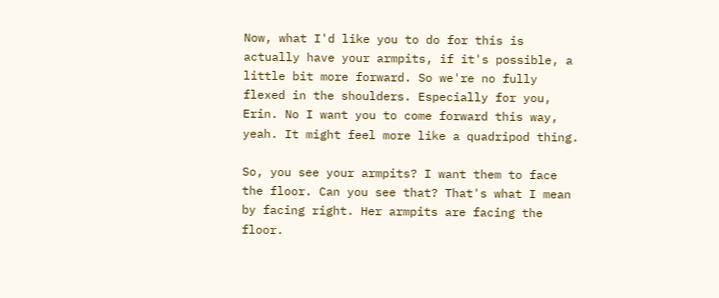Now, what I'd like you to do for this is actually have your armpits, if it's possible, a little bit more forward. So we're no fully flexed in the shoulders. Especially for you, Erin. No I want you to come forward this way, yeah. It might feel more like a quadripod thing.

So, you see your armpits? I want them to face the floor. Can you see that? That's what I mean by facing right. Her armpits are facing the floor.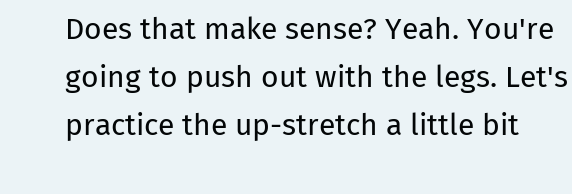Does that make sense? Yeah. You're going to push out with the legs. Let's practice the up-stretch a little bit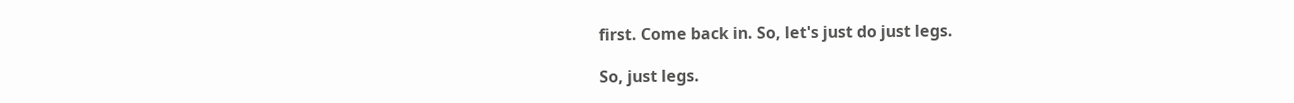first. Come back in. So, let's just do just legs.

So, just legs.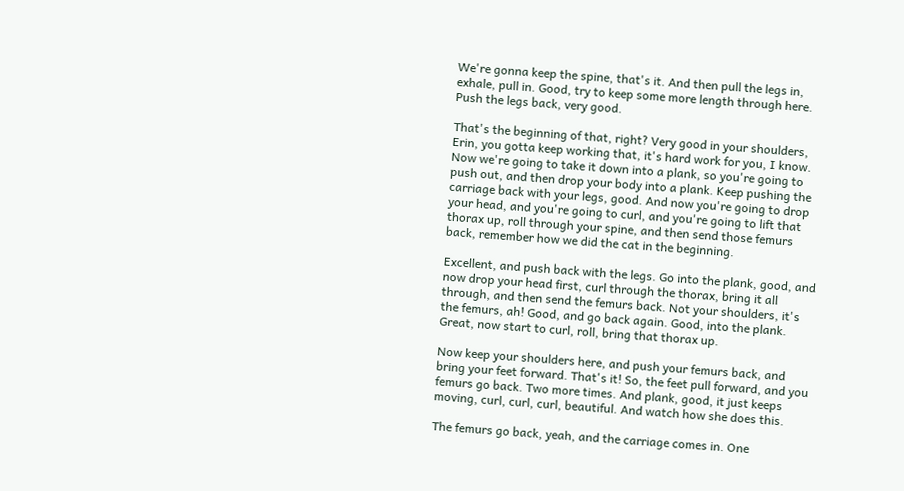We're gonna keep the spine, that's it. And then pull the legs in, exhale, pull in. Good, try to keep some more length through here. Push the legs back, very good.

That's the beginning of that, right? Very good in your shoulders, Erin, you gotta keep working that, it's hard work for you, I know. Now we're going to take it down into a plank, so you're going to push out, and then drop your body into a plank. Keep pushing the carriage back with your legs, good. And now you're going to drop your head, and you're going to curl, and you're going to lift that thorax up, roll through your spine, and then send those femurs back, remember how we did the cat in the beginning.

Excellent, and push back with the legs. Go into the plank, good, and now drop your head first, curl through the thorax, bring it all through, and then send the femurs back. Not your shoulders, it's the femurs, ah! Good, and go back again. Good, into the plank. Great, now start to curl, roll, bring that thorax up.

Now keep your shoulders here, and push your femurs back, and bring your feet forward. That's it! So, the feet pull forward, and you femurs go back. Two more times. And plank, good, it just keeps moving, curl, curl, curl, beautiful. And watch how she does this.

The femurs go back, yeah, and the carriage comes in. One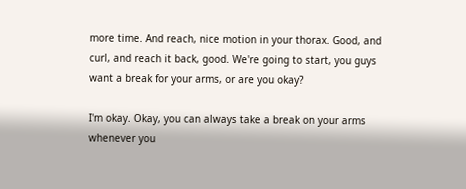more time. And reach, nice motion in your thorax. Good, and curl, and reach it back, good. We're going to start, you guys want a break for your arms, or are you okay?

I'm okay. Okay, you can always take a break on your arms whenever you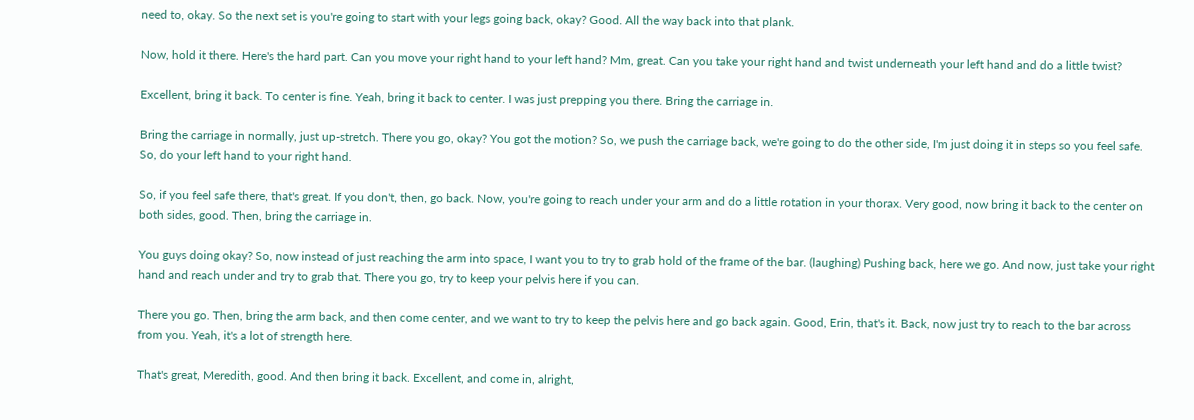need to, okay. So the next set is you're going to start with your legs going back, okay? Good. All the way back into that plank.

Now, hold it there. Here's the hard part. Can you move your right hand to your left hand? Mm, great. Can you take your right hand and twist underneath your left hand and do a little twist?

Excellent, bring it back. To center is fine. Yeah, bring it back to center. I was just prepping you there. Bring the carriage in.

Bring the carriage in normally, just up-stretch. There you go, okay? You got the motion? So, we push the carriage back, we're going to do the other side, I'm just doing it in steps so you feel safe. So, do your left hand to your right hand.

So, if you feel safe there, that's great. If you don't, then, go back. Now, you're going to reach under your arm and do a little rotation in your thorax. Very good, now bring it back to the center on both sides, good. Then, bring the carriage in.

You guys doing okay? So, now instead of just reaching the arm into space, I want you to try to grab hold of the frame of the bar. (laughing) Pushing back, here we go. And now, just take your right hand and reach under and try to grab that. There you go, try to keep your pelvis here if you can.

There you go. Then, bring the arm back, and then come center, and we want to try to keep the pelvis here and go back again. Good, Erin, that's it. Back, now just try to reach to the bar across from you. Yeah, it's a lot of strength here.

That's great, Meredith, good. And then bring it back. Excellent, and come in, alright,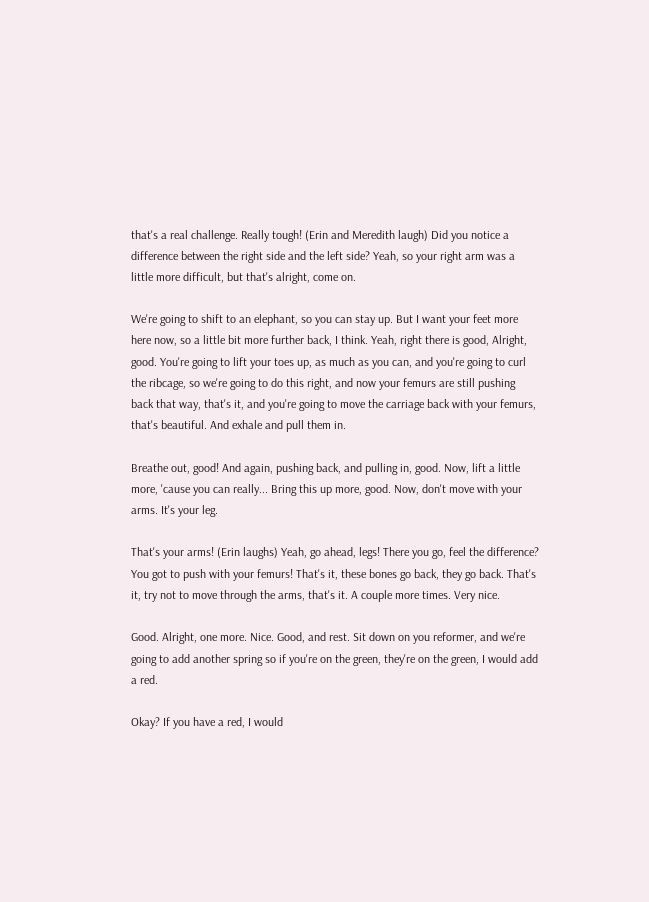that's a real challenge. Really tough! (Erin and Meredith laugh) Did you notice a difference between the right side and the left side? Yeah, so your right arm was a little more difficult, but that's alright, come on.

We're going to shift to an elephant, so you can stay up. But I want your feet more here now, so a little bit more further back, I think. Yeah, right there is good, Alright, good. You're going to lift your toes up, as much as you can, and you're going to curl the ribcage, so we're going to do this right, and now your femurs are still pushing back that way, that's it, and you're going to move the carriage back with your femurs, that's beautiful. And exhale and pull them in.

Breathe out, good! And again, pushing back, and pulling in, good. Now, lift a little more, 'cause you can really... Bring this up more, good. Now, don't move with your arms. It's your leg.

That's your arms! (Erin laughs) Yeah, go ahead, legs! There you go, feel the difference? You got to push with your femurs! That's it, these bones go back, they go back. That's it, try not to move through the arms, that's it. A couple more times. Very nice.

Good. Alright, one more. Nice. Good, and rest. Sit down on you reformer, and we're going to add another spring so if you're on the green, they're on the green, I would add a red.

Okay? If you have a red, I would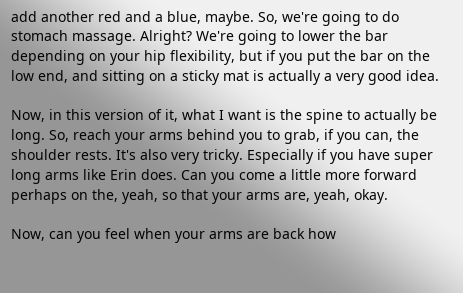add another red and a blue, maybe. So, we're going to do stomach massage. Alright? We're going to lower the bar depending on your hip flexibility, but if you put the bar on the low end, and sitting on a sticky mat is actually a very good idea.

Now, in this version of it, what I want is the spine to actually be long. So, reach your arms behind you to grab, if you can, the shoulder rests. It's also very tricky. Especially if you have super long arms like Erin does. Can you come a little more forward perhaps on the, yeah, so that your arms are, yeah, okay.

Now, can you feel when your arms are back how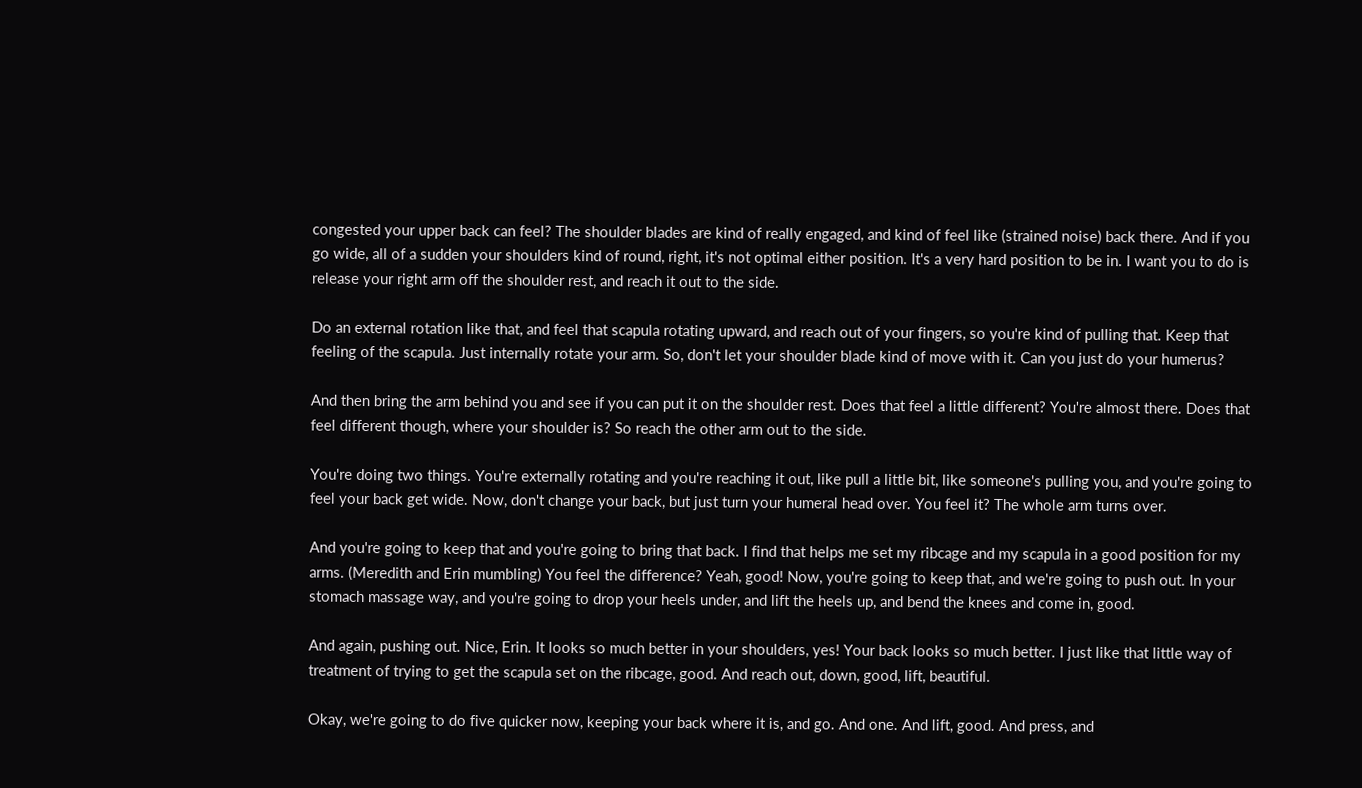congested your upper back can feel? The shoulder blades are kind of really engaged, and kind of feel like (strained noise) back there. And if you go wide, all of a sudden your shoulders kind of round, right, it's not optimal either position. It's a very hard position to be in. I want you to do is release your right arm off the shoulder rest, and reach it out to the side.

Do an external rotation like that, and feel that scapula rotating upward, and reach out of your fingers, so you're kind of pulling that. Keep that feeling of the scapula. Just internally rotate your arm. So, don't let your shoulder blade kind of move with it. Can you just do your humerus?

And then bring the arm behind you and see if you can put it on the shoulder rest. Does that feel a little different? You're almost there. Does that feel different though, where your shoulder is? So reach the other arm out to the side.

You're doing two things. You're externally rotating and you're reaching it out, like pull a little bit, like someone's pulling you, and you're going to feel your back get wide. Now, don't change your back, but just turn your humeral head over. You feel it? The whole arm turns over.

And you're going to keep that and you're going to bring that back. I find that helps me set my ribcage and my scapula in a good position for my arms. (Meredith and Erin mumbling) You feel the difference? Yeah, good! Now, you're going to keep that, and we're going to push out. In your stomach massage way, and you're going to drop your heels under, and lift the heels up, and bend the knees and come in, good.

And again, pushing out. Nice, Erin. It looks so much better in your shoulders, yes! Your back looks so much better. I just like that little way of treatment of trying to get the scapula set on the ribcage, good. And reach out, down, good, lift, beautiful.

Okay, we're going to do five quicker now, keeping your back where it is, and go. And one. And lift, good. And press, and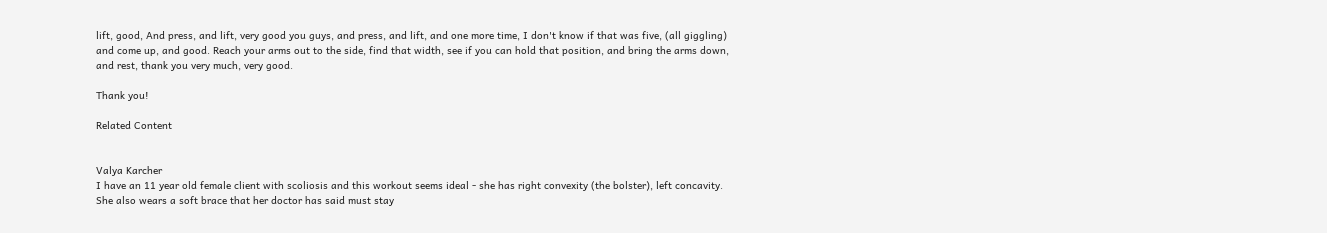lift, good, And press, and lift, very good you guys, and press, and lift, and one more time, I don't know if that was five, (all giggling) and come up, and good. Reach your arms out to the side, find that width, see if you can hold that position, and bring the arms down, and rest, thank you very much, very good.

Thank you!

Related Content


Valya Karcher
I have an 11 year old female client with scoliosis and this workout seems ideal - she has right convexity (the bolster), left concavity. She also wears a soft brace that her doctor has said must stay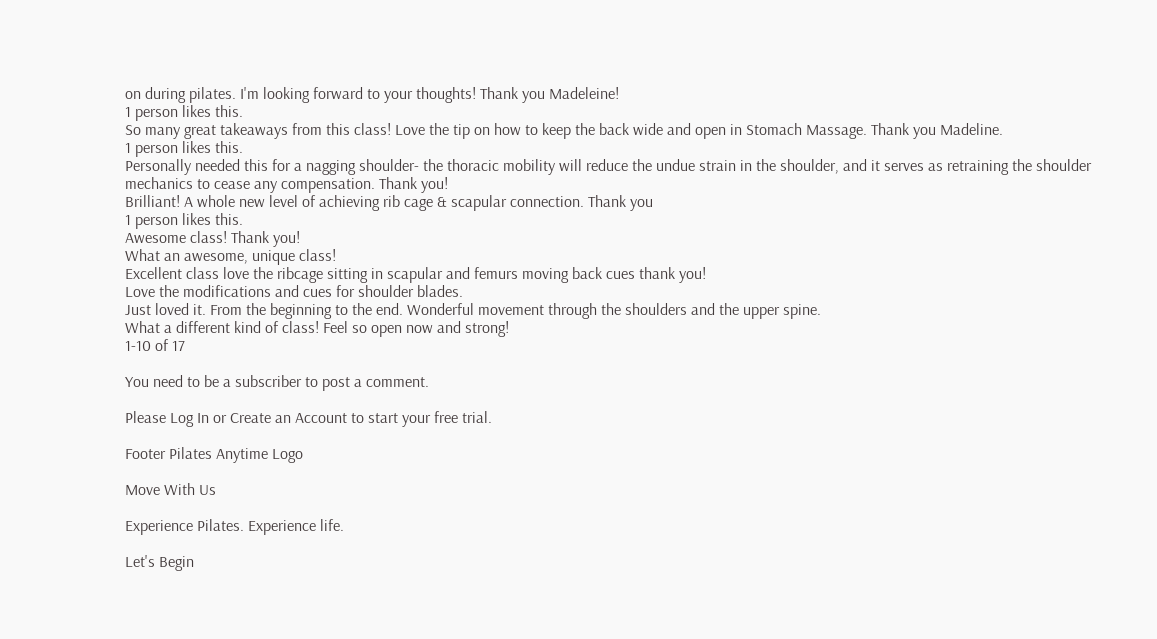on during pilates. I'm looking forward to your thoughts! Thank you Madeleine!
1 person likes this.
So many great takeaways from this class! Love the tip on how to keep the back wide and open in Stomach Massage. Thank you Madeline.
1 person likes this.
Personally needed this for a nagging shoulder- the thoracic mobility will reduce the undue strain in the shoulder, and it serves as retraining the shoulder mechanics to cease any compensation. Thank you!
Brilliant! A whole new level of achieving rib cage & scapular connection. Thank you
1 person likes this.
Awesome class! Thank you!
What an awesome, unique class!
Excellent class love the ribcage sitting in scapular and femurs moving back cues thank you!
Love the modifications and cues for shoulder blades.
Just loved it. From the beginning to the end. Wonderful movement through the shoulders and the upper spine.
What a different kind of class! Feel so open now and strong!
1-10 of 17

You need to be a subscriber to post a comment.

Please Log In or Create an Account to start your free trial.

Footer Pilates Anytime Logo

Move With Us

Experience Pilates. Experience life.

Let's Begin